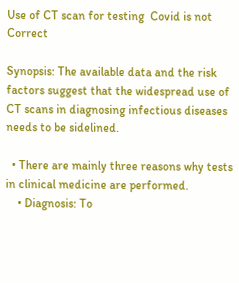Use of CT scan for testing  Covid is not Correct

Synopsis: The available data and the risk factors suggest that the widespread use of CT scans in diagnosing infectious diseases needs to be sidelined.

  • There are mainly three reasons why tests in clinical medicine are performed.
    • Diagnosis: To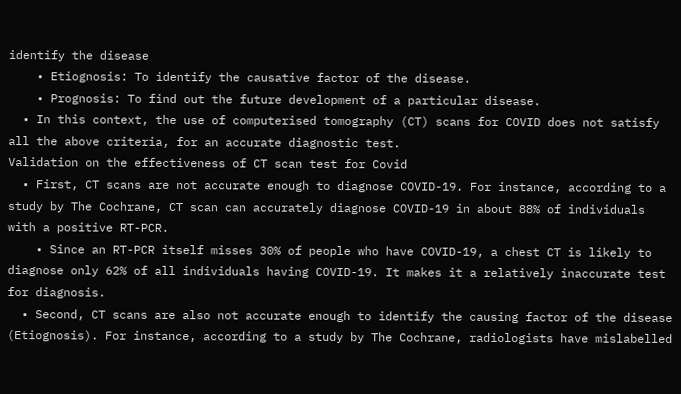identify the disease
    • Etiognosis: To identify the causative factor of the disease.
    • Prognosis: To find out the future development of a particular disease.
  • In this context, the use of computerised tomography (CT) scans for COVID does not satisfy all the above criteria, for an accurate diagnostic test.
Validation on the effectiveness of CT scan test for Covid
  • First, CT scans are not accurate enough to diagnose COVID-19. For instance, according to a study by The Cochrane, CT scan can accurately diagnose COVID-19 in about 88% of individuals with a positive RT-PCR.
    • Since an RT-PCR itself misses 30% of people who have COVID-19, a chest CT is likely to diagnose only 62% of all individuals having COVID-19. It makes it a relatively inaccurate test for diagnosis.
  • Second, CT scans are also not accurate enough to identify the causing factor of the disease (Etiognosis). For instance, according to a study by The Cochrane, radiologists have mislabelled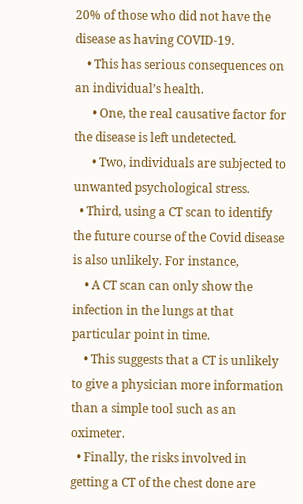20% of those who did not have the disease as having COVID-19.
    • This has serious consequences on an individual’s health.
      • One, the real causative factor for the disease is left undetected.
      • Two, individuals are subjected to unwanted psychological stress.
  • Third, using a CT scan to identify the future course of the Covid disease is also unlikely. For instance,
    • A CT scan can only show the infection in the lungs at that particular point in time.
    • This suggests that a CT is unlikely to give a physician more information than a simple tool such as an oximeter.
  • Finally, the risks involved in getting a CT of the chest done are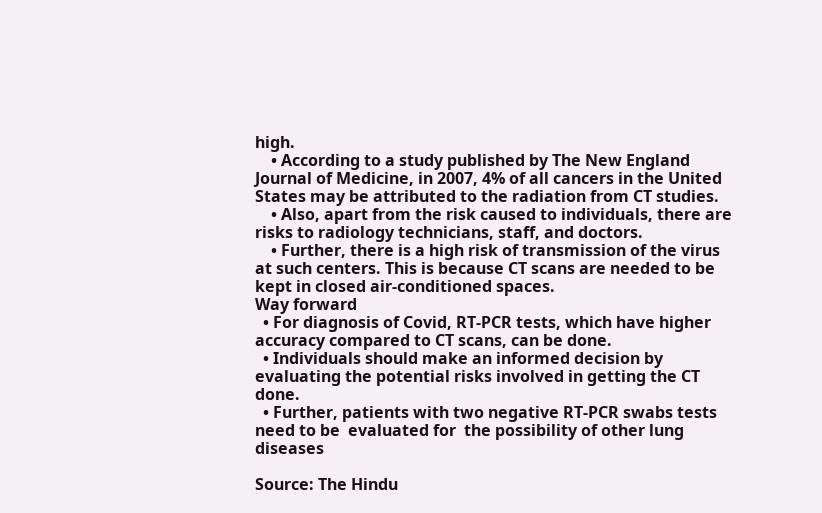high.
    • According to a study published by The New England Journal of Medicine, in 2007, 4% of all cancers in the United States may be attributed to the radiation from CT studies.
    • Also, apart from the risk caused to individuals, there are risks to radiology technicians, staff, and doctors.
    • Further, there is a high risk of transmission of the virus at such centers. This is because CT scans are needed to be kept in closed air-conditioned spaces.
Way forward
  • For diagnosis of Covid, RT-PCR tests, which have higher accuracy compared to CT scans, can be done.
  • Individuals should make an informed decision by evaluating the potential risks involved in getting the CT done.
  • Further, patients with two negative RT-PCR swabs tests need to be  evaluated for  the possibility of other lung diseases

Source: The Hindu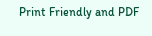Print Friendly and PDF